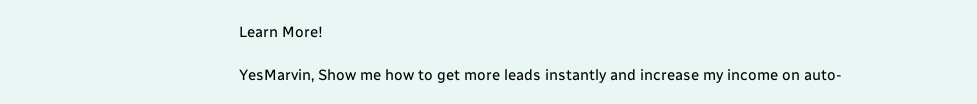Learn More!

YesMarvin, Show me how to get more leads instantly and increase my income on auto-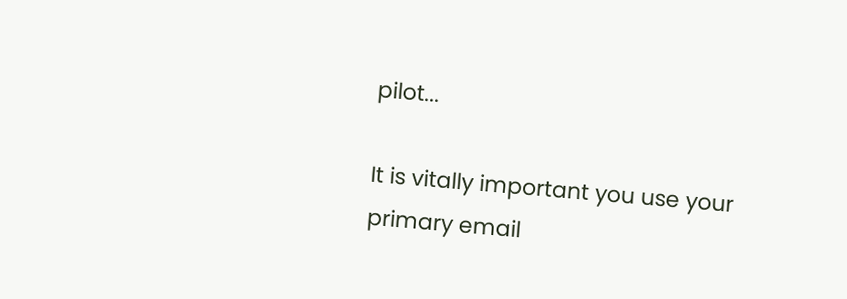pilot...

It is vitally important you use your primary email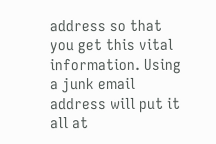address so that you get this vital information. Using a junk email address will put it all at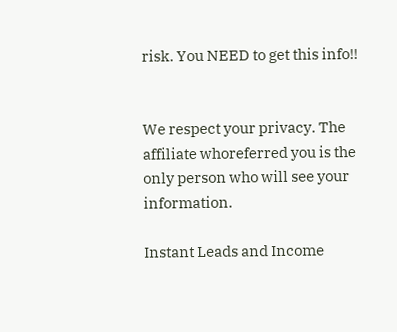risk. You NEED to get this info!!


We respect your privacy. The affiliate whoreferred you is the only person who will see your information.

Instant Leads and Income